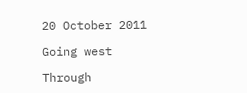20 October 2011

Going west

Through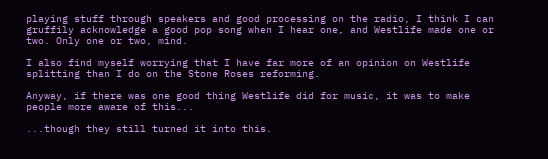playing stuff through speakers and good processing on the radio, I think I can gruffily acknowledge a good pop song when I hear one, and Westlife made one or two. Only one or two, mind.

I also find myself worrying that I have far more of an opinion on Westlife splitting than I do on the Stone Roses reforming.

Anyway, if there was one good thing Westlife did for music, it was to make people more aware of this...

...though they still turned it into this.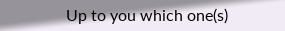Up to you which one(s)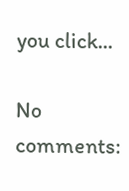you click...

No comments: